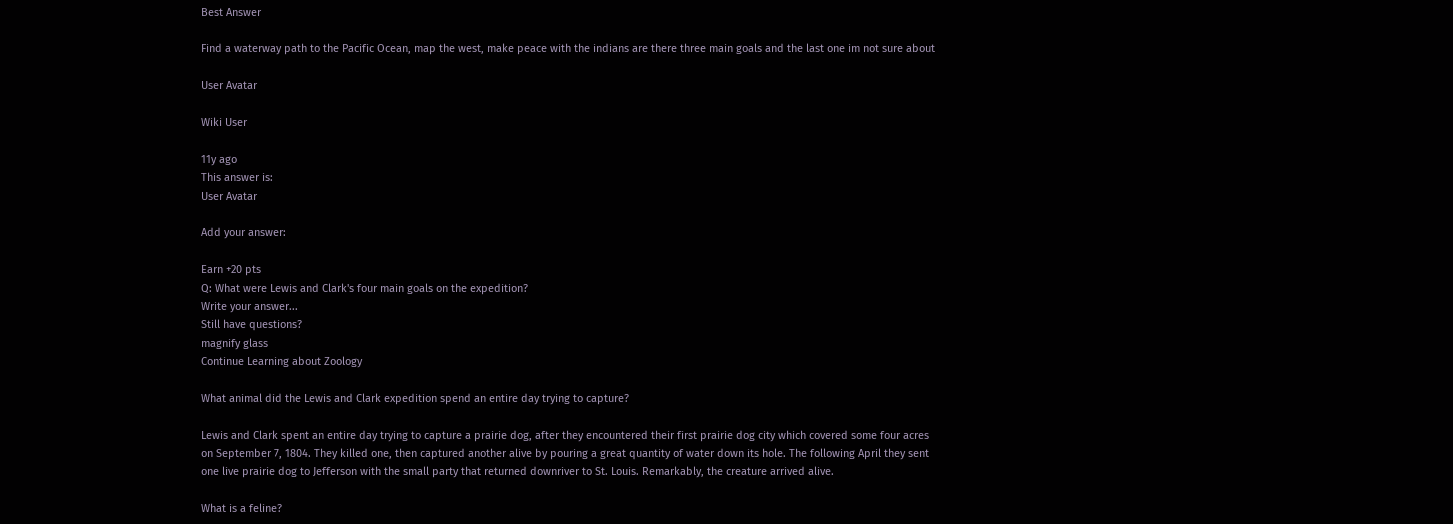Best Answer

Find a waterway path to the Pacific Ocean, map the west, make peace with the indians are there three main goals and the last one im not sure about

User Avatar

Wiki User

11y ago
This answer is:
User Avatar

Add your answer:

Earn +20 pts
Q: What were Lewis and Clark's four main goals on the expedition?
Write your answer...
Still have questions?
magnify glass
Continue Learning about Zoology

What animal did the Lewis and Clark expedition spend an entire day trying to capture?

Lewis and Clark spent an entire day trying to capture a prairie dog, after they encountered their first prairie dog city which covered some four acres on September 7, 1804. They killed one, then captured another alive by pouring a great quantity of water down its hole. The following April they sent one live prairie dog to Jefferson with the small party that returned downriver to St. Louis. Remarkably, the creature arrived alive.

What is a feline?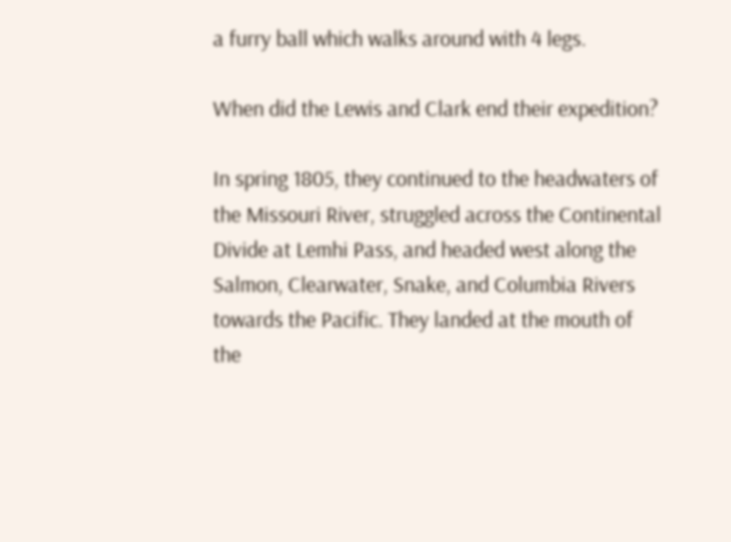a furry ball which walks around with 4 legs.

When did the Lewis and Clark end their expedition?

In spring 1805, they continued to the headwaters of the Missouri River, struggled across the Continental Divide at Lemhi Pass, and headed west along the Salmon, Clearwater, Snake, and Columbia Rivers towards the Pacific. They landed at the mouth of the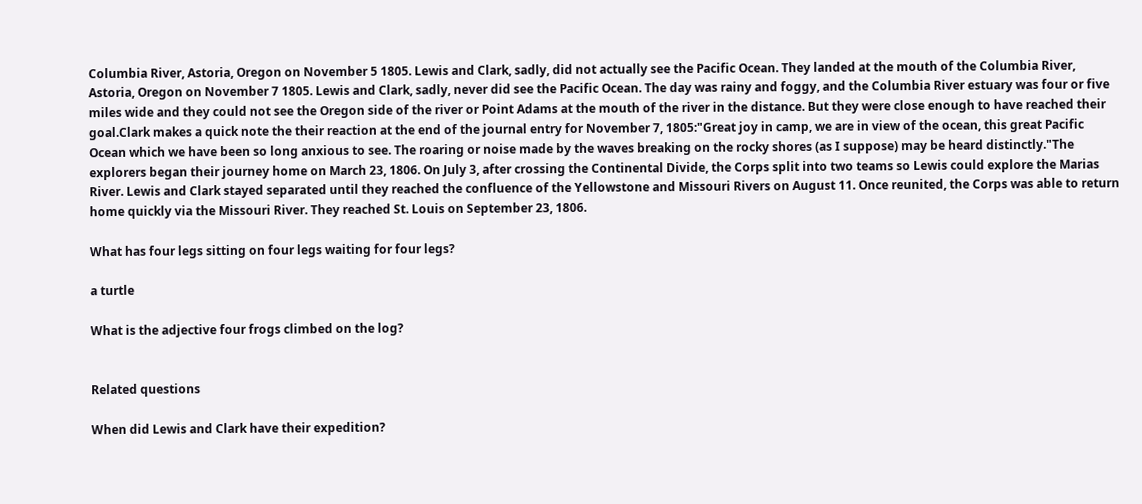Columbia River, Astoria, Oregon on November 5 1805. Lewis and Clark, sadly, did not actually see the Pacific Ocean. They landed at the mouth of the Columbia River, Astoria, Oregon on November 7 1805. Lewis and Clark, sadly, never did see the Pacific Ocean. The day was rainy and foggy, and the Columbia River estuary was four or five miles wide and they could not see the Oregon side of the river or Point Adams at the mouth of the river in the distance. But they were close enough to have reached their goal.Clark makes a quick note the their reaction at the end of the journal entry for November 7, 1805:"Great joy in camp, we are in view of the ocean, this great Pacific Ocean which we have been so long anxious to see. The roaring or noise made by the waves breaking on the rocky shores (as I suppose) may be heard distinctly."The explorers began their journey home on March 23, 1806. On July 3, after crossing the Continental Divide, the Corps split into two teams so Lewis could explore the Marias River. Lewis and Clark stayed separated until they reached the confluence of the Yellowstone and Missouri Rivers on August 11. Once reunited, the Corps was able to return home quickly via the Missouri River. They reached St. Louis on September 23, 1806.

What has four legs sitting on four legs waiting for four legs?

a turtle

What is the adjective four frogs climbed on the log?


Related questions

When did Lewis and Clark have their expedition?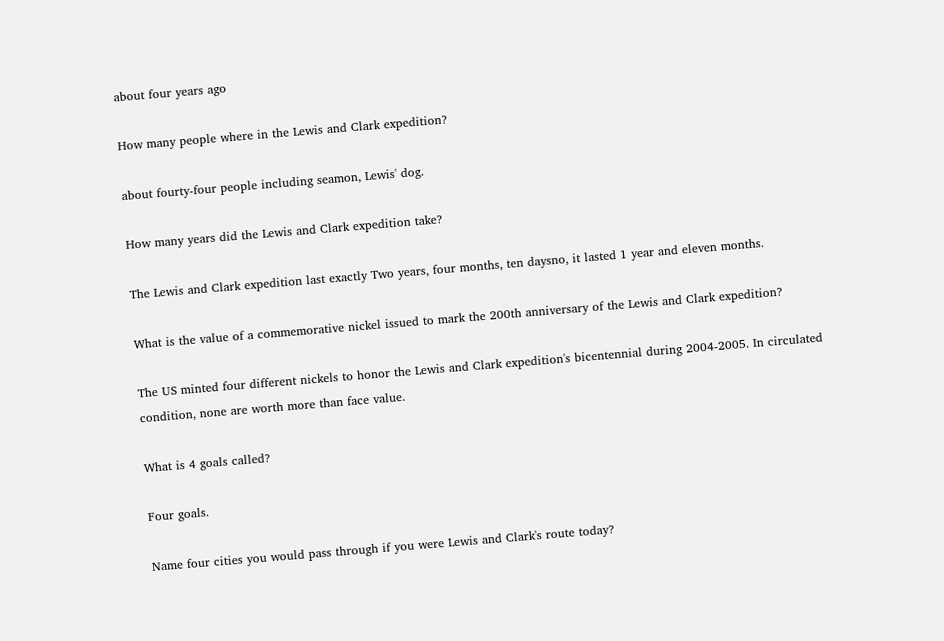about four years ago

How many people where in the Lewis and Clark expedition?

about fourty-four people including seamon, Lewis' dog.

How many years did the Lewis and Clark expedition take?

The Lewis and Clark expedition last exactly Two years, four months, ten daysno, it lasted 1 year and eleven months.

What is the value of a commemorative nickel issued to mark the 200th anniversary of the Lewis and Clark expedition?

The US minted four different nickels to honor the Lewis and Clark expedition's bicentennial during 2004-2005. In circulated condition, none are worth more than face value.

What is 4 goals called?

Four goals.

Name four cities you would pass through if you were Lewis and Clark's route today?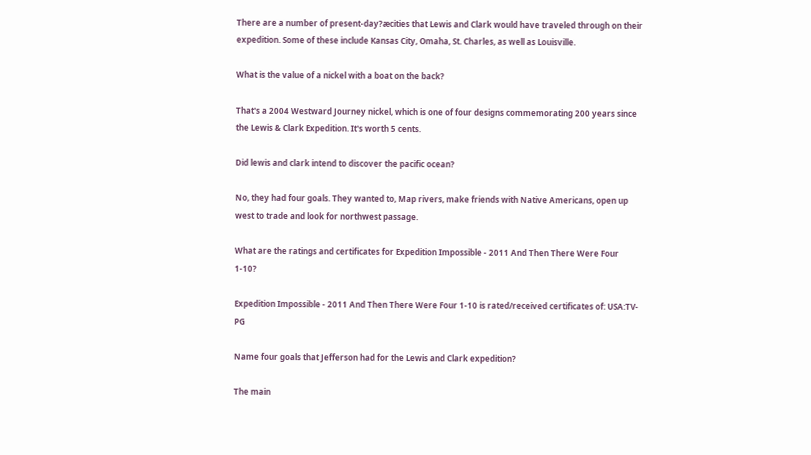There are a number of present-day?æcities that Lewis and Clark would have traveled through on their expedition. Some of these include Kansas City, Omaha, St. Charles, as well as Louisville.

What is the value of a nickel with a boat on the back?

That's a 2004 Westward Journey nickel, which is one of four designs commemorating 200 years since the Lewis & Clark Expedition. It's worth 5 cents.

Did lewis and clark intend to discover the pacific ocean?

No, they had four goals. They wanted to, Map rivers, make friends with Native Americans, open up west to trade and look for northwest passage.

What are the ratings and certificates for Expedition Impossible - 2011 And Then There Were Four 1-10?

Expedition Impossible - 2011 And Then There Were Four 1-10 is rated/received certificates of: USA:TV-PG

Name four goals that Jefferson had for the Lewis and Clark expedition?

The main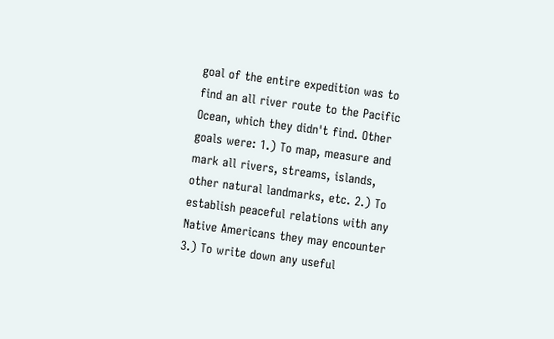goal of the entire expedition was to find an all river route to the Pacific Ocean, which they didn't find. Other goals were: 1.) To map, measure and mark all rivers, streams, islands, other natural landmarks, etc. 2.) To establish peaceful relations with any Native Americans they may encounter 3.) To write down any useful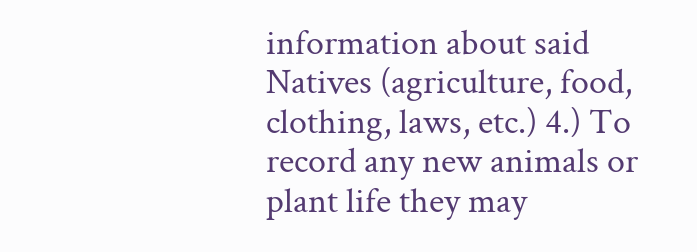information about said Natives (agriculture, food, clothing, laws, etc.) 4.) To record any new animals or plant life they may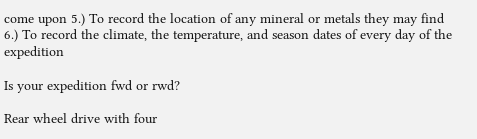come upon 5.) To record the location of any mineral or metals they may find 6.) To record the climate, the temperature, and season dates of every day of the expedition

Is your expedition fwd or rwd?

Rear wheel drive with four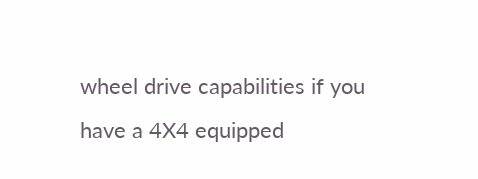wheel drive capabilities if you have a 4X4 equipped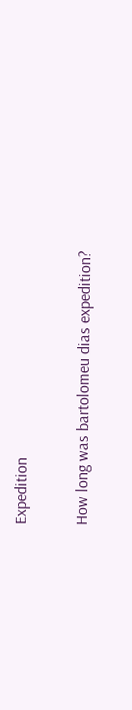Expedition

How long was bartolomeu dias expedition?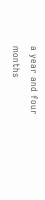a year and four months